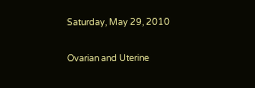Saturday, May 29, 2010

Ovarian and Uterine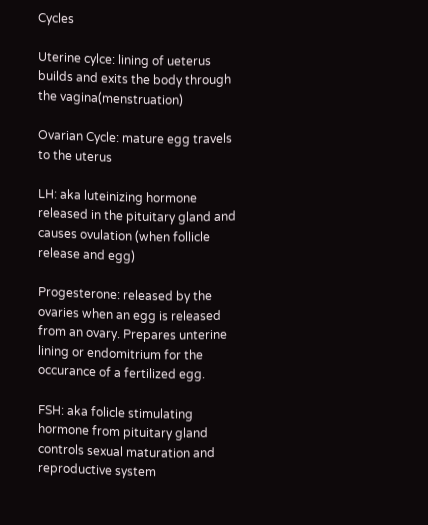Cycles

Uterine cylce: lining of ueterus builds and exits the body through the vagina(menstruation)

Ovarian Cycle: mature egg travels to the uterus

LH: aka luteinizing hormone released in the pituitary gland and causes ovulation (when follicle release and egg)

Progesterone: released by the ovaries when an egg is released from an ovary. Prepares unterine lining or endomitrium for the occurance of a fertilized egg.

FSH: aka folicle stimulating hormone from pituitary gland controls sexual maturation and reproductive system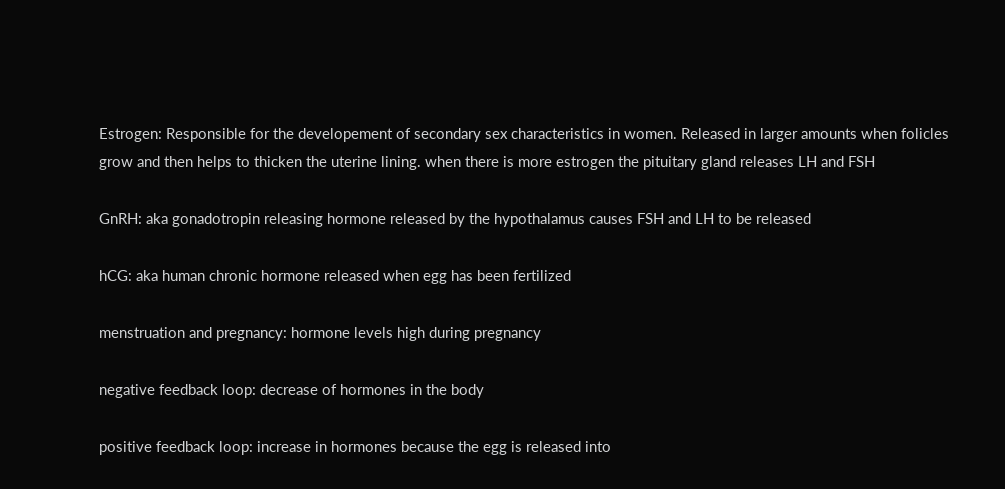Estrogen: Responsible for the developement of secondary sex characteristics in women. Released in larger amounts when folicles grow and then helps to thicken the uterine lining. when there is more estrogen the pituitary gland releases LH and FSH

GnRH: aka gonadotropin releasing hormone released by the hypothalamus causes FSH and LH to be released

hCG: aka human chronic hormone released when egg has been fertilized

menstruation and pregnancy: hormone levels high during pregnancy

negative feedback loop: decrease of hormones in the body

positive feedback loop: increase in hormones because the egg is released into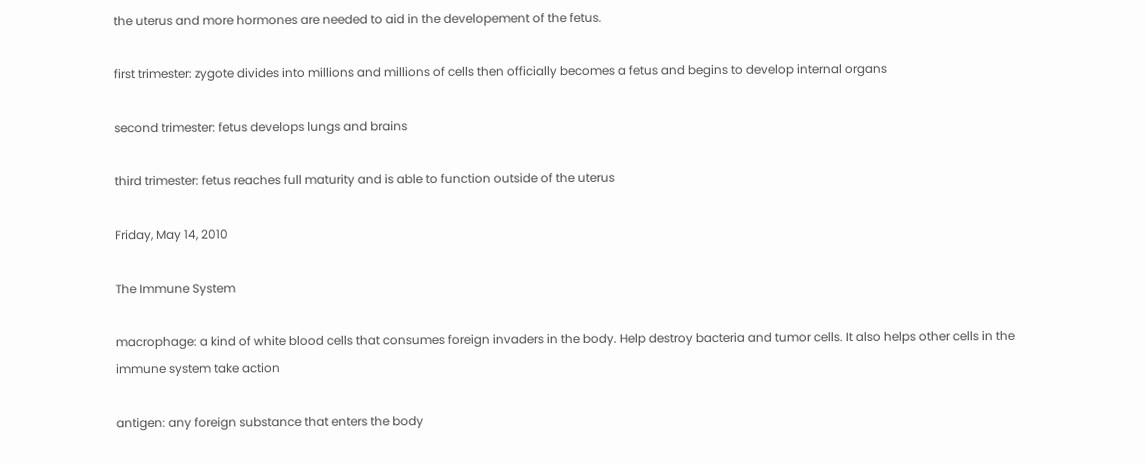the uterus and more hormones are needed to aid in the developement of the fetus.

first trimester: zygote divides into millions and millions of cells then officially becomes a fetus and begins to develop internal organs

second trimester: fetus develops lungs and brains

third trimester: fetus reaches full maturity and is able to function outside of the uterus

Friday, May 14, 2010

The Immune System

macrophage: a kind of white blood cells that consumes foreign invaders in the body. Help destroy bacteria and tumor cells. It also helps other cells in the immune system take action

antigen: any foreign substance that enters the body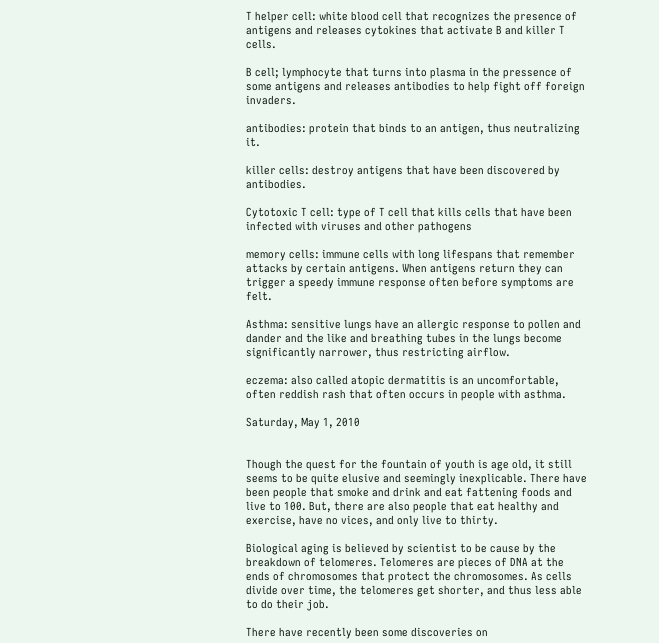T helper cell: white blood cell that recognizes the presence of antigens and releases cytokines that activate B and killer T cells.

B cell; lymphocyte that turns into plasma in the pressence of some antigens and releases antibodies to help fight off foreign invaders.

antibodies: protein that binds to an antigen, thus neutralizing it.

killer cells: destroy antigens that have been discovered by antibodies.

Cytotoxic T cell: type of T cell that kills cells that have been infected with viruses and other pathogens

memory cells: immune cells with long lifespans that remember attacks by certain antigens. When antigens return they can trigger a speedy immune response often before symptoms are felt.

Asthma: sensitive lungs have an allergic response to pollen and dander and the like and breathing tubes in the lungs become significantly narrower, thus restricting airflow.

eczema: also called atopic dermatitis is an uncomfortable, often reddish rash that often occurs in people with asthma.

Saturday, May 1, 2010


Though the quest for the fountain of youth is age old, it still seems to be quite elusive and seemingly inexplicable. There have been people that smoke and drink and eat fattening foods and live to 100. But, there are also people that eat healthy and exercise, have no vices, and only live to thirty.

Biological aging is believed by scientist to be cause by the breakdown of telomeres. Telomeres are pieces of DNA at the ends of chromosomes that protect the chromosomes. As cells divide over time, the telomeres get shorter, and thus less able to do their job.

There have recently been some discoveries on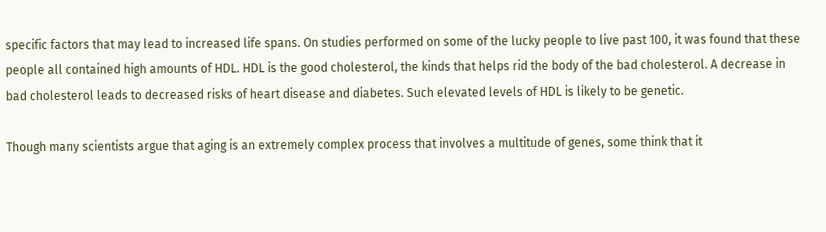specific factors that may lead to increased life spans. On studies performed on some of the lucky people to live past 100, it was found that these people all contained high amounts of HDL. HDL is the good cholesterol, the kinds that helps rid the body of the bad cholesterol. A decrease in bad cholesterol leads to decreased risks of heart disease and diabetes. Such elevated levels of HDL is likely to be genetic.

Though many scientists argue that aging is an extremely complex process that involves a multitude of genes, some think that it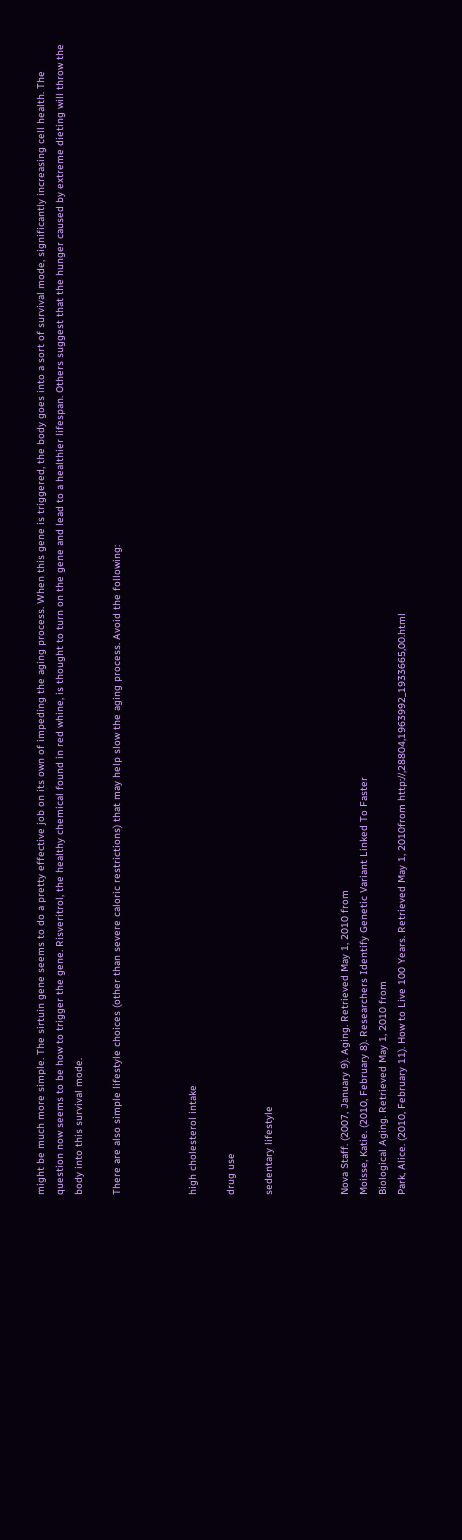might be much more simple. The sirtuin gene seems to do a pretty effective job on its own of impeding the aging process. When this gene is triggered, the body goes into a sort of survival mode, significantly increasing cell health. The question now seems to be how to trigger the gene. Risveritrol, the healthy chemical found in red whine, is thought to turn on the gene and lead to a healthier lifespan. Others suggest that the hunger caused by extreme dieting will throw the body into this survival mode.

There are also simple lifestyle choices (other than severe caloric restrictions) that may help slow the aging process. Avoid the following:



high cholesterol intake

drug use

sedentary lifestyle



Nova Staff. (2007, January 9). Aging. Retrieved May 1, 2010 from
Moisse, Katie. (2010, February 8). Researchers Identify Genetic Variant Linked To Faster
Biological Aging. Retrieved May 1, 2010 from
Park, Alice. (2010, February 11). How to Live 100 Years. Retrieved May 1, 2010from http://,28804,1963992_1933665,00.html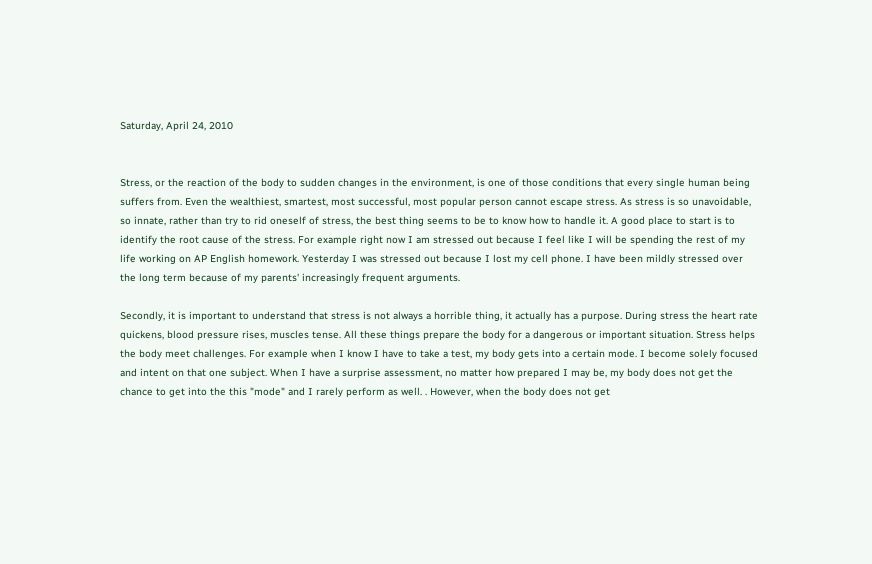Saturday, April 24, 2010


Stress, or the reaction of the body to sudden changes in the environment, is one of those conditions that every single human being suffers from. Even the wealthiest, smartest, most successful, most popular person cannot escape stress. As stress is so unavoidable, so innate, rather than try to rid oneself of stress, the best thing seems to be to know how to handle it. A good place to start is to identify the root cause of the stress. For example right now I am stressed out because I feel like I will be spending the rest of my life working on AP English homework. Yesterday I was stressed out because I lost my cell phone. I have been mildly stressed over the long term because of my parents' increasingly frequent arguments.

Secondly, it is important to understand that stress is not always a horrible thing, it actually has a purpose. During stress the heart rate quickens, blood pressure rises, muscles tense. All these things prepare the body for a dangerous or important situation. Stress helps the body meet challenges. For example when I know I have to take a test, my body gets into a certain mode. I become solely focused and intent on that one subject. When I have a surprise assessment, no matter how prepared I may be, my body does not get the chance to get into the this "mode" and I rarely perform as well. . However, when the body does not get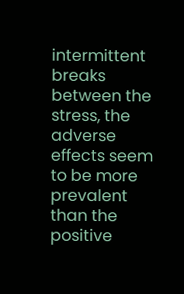intermittent breaks between the stress, the adverse effects seem to be more prevalent than the positive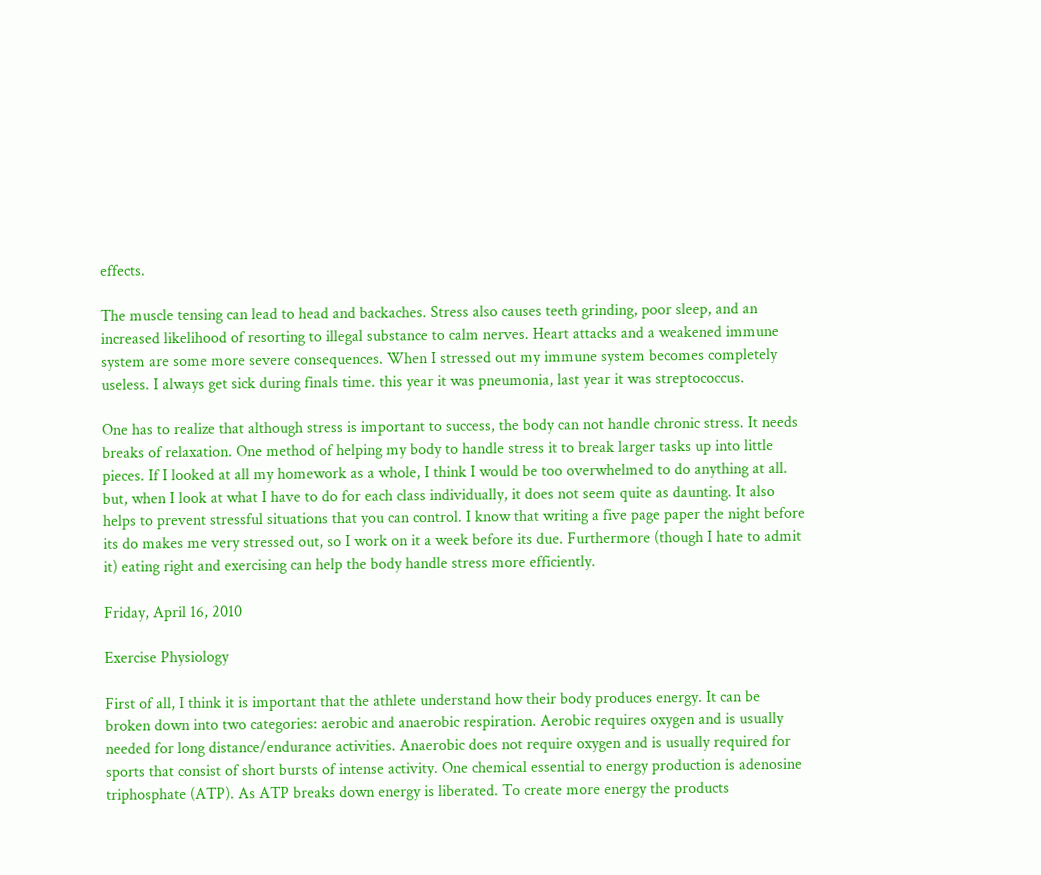effects.

The muscle tensing can lead to head and backaches. Stress also causes teeth grinding, poor sleep, and an increased likelihood of resorting to illegal substance to calm nerves. Heart attacks and a weakened immune system are some more severe consequences. When I stressed out my immune system becomes completely useless. I always get sick during finals time. this year it was pneumonia, last year it was streptococcus.

One has to realize that although stress is important to success, the body can not handle chronic stress. It needs breaks of relaxation. One method of helping my body to handle stress it to break larger tasks up into little pieces. If I looked at all my homework as a whole, I think I would be too overwhelmed to do anything at all. but, when I look at what I have to do for each class individually, it does not seem quite as daunting. It also helps to prevent stressful situations that you can control. I know that writing a five page paper the night before its do makes me very stressed out, so I work on it a week before its due. Furthermore (though I hate to admit it) eating right and exercising can help the body handle stress more efficiently.

Friday, April 16, 2010

Exercise Physiology

First of all, I think it is important that the athlete understand how their body produces energy. It can be broken down into two categories: aerobic and anaerobic respiration. Aerobic requires oxygen and is usually needed for long distance/endurance activities. Anaerobic does not require oxygen and is usually required for sports that consist of short bursts of intense activity. One chemical essential to energy production is adenosine triphosphate (ATP). As ATP breaks down energy is liberated. To create more energy the products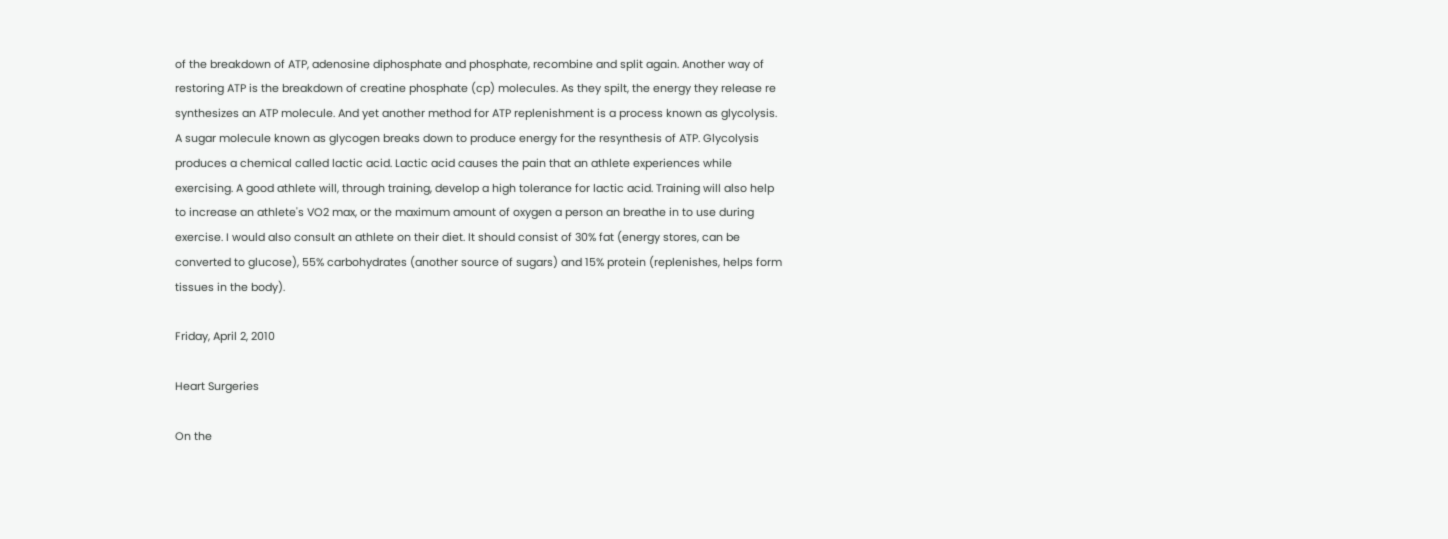of the breakdown of ATP, adenosine diphosphate and phosphate, recombine and split again. Another way of restoring ATP is the breakdown of creatine phosphate (cp) molecules. As they spilt, the energy they release re synthesizes an ATP molecule. And yet another method for ATP replenishment is a process known as glycolysis. A sugar molecule known as glycogen breaks down to produce energy for the resynthesis of ATP. Glycolysis produces a chemical called lactic acid. Lactic acid causes the pain that an athlete experiences while exercising. A good athlete will, through training, develop a high tolerance for lactic acid. Training will also help to increase an athlete's VO2 max, or the maximum amount of oxygen a person an breathe in to use during exercise. I would also consult an athlete on their diet. It should consist of 30% fat (energy stores, can be converted to glucose), 55% carbohydrates (another source of sugars) and 15% protein (replenishes, helps form tissues in the body).

Friday, April 2, 2010

Heart Surgeries

On the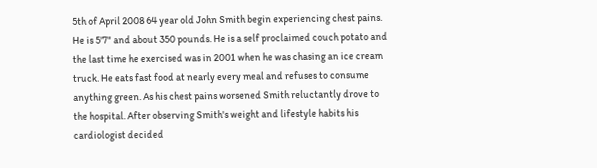5th of April 2008 64 year old John Smith begin experiencing chest pains. He is 5'7" and about 350 pounds. He is a self proclaimed couch potato and the last time he exercised was in 2001 when he was chasing an ice cream truck. He eats fast food at nearly every meal and refuses to consume anything green. As his chest pains worsened Smith reluctantly drove to the hospital. After observing Smith's weight and lifestyle habits his cardiologist decided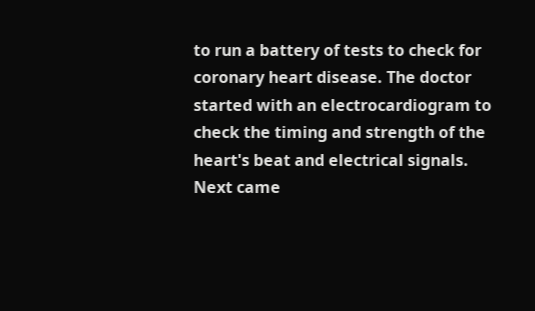to run a battery of tests to check for coronary heart disease. The doctor started with an electrocardiogram to check the timing and strength of the heart's beat and electrical signals. Next came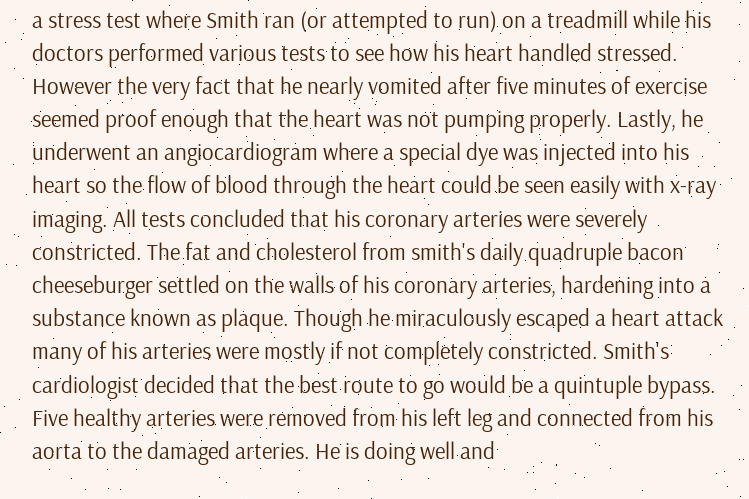a stress test where Smith ran (or attempted to run) on a treadmill while his doctors performed various tests to see how his heart handled stressed. However the very fact that he nearly vomited after five minutes of exercise seemed proof enough that the heart was not pumping properly. Lastly, he underwent an angiocardiogram where a special dye was injected into his heart so the flow of blood through the heart could be seen easily with x-ray imaging. All tests concluded that his coronary arteries were severely constricted. The fat and cholesterol from smith's daily quadruple bacon cheeseburger settled on the walls of his coronary arteries, hardening into a substance known as plaque. Though he miraculously escaped a heart attack many of his arteries were mostly if not completely constricted. Smith's cardiologist decided that the best route to go would be a quintuple bypass. Five healthy arteries were removed from his left leg and connected from his aorta to the damaged arteries. He is doing well and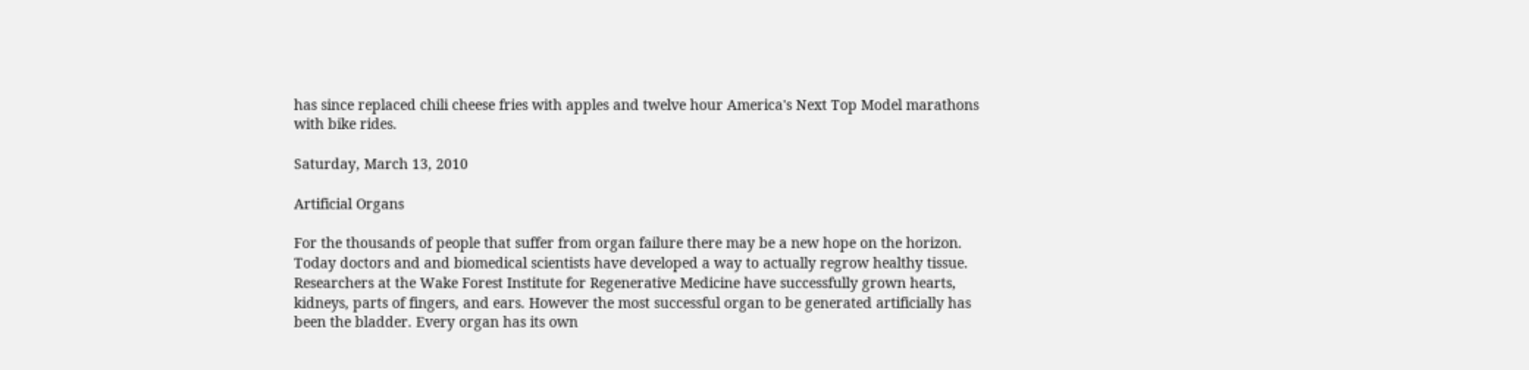has since replaced chili cheese fries with apples and twelve hour America's Next Top Model marathons with bike rides.

Saturday, March 13, 2010

Artificial Organs

For the thousands of people that suffer from organ failure there may be a new hope on the horizon. Today doctors and and biomedical scientists have developed a way to actually regrow healthy tissue. Researchers at the Wake Forest Institute for Regenerative Medicine have successfully grown hearts, kidneys, parts of fingers, and ears. However the most successful organ to be generated artificially has been the bladder. Every organ has its own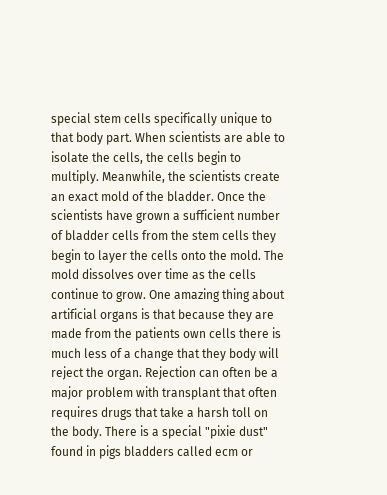special stem cells specifically unique to that body part. When scientists are able to isolate the cells, the cells begin to multiply. Meanwhile, the scientists create an exact mold of the bladder. Once the scientists have grown a sufficient number of bladder cells from the stem cells they begin to layer the cells onto the mold. The mold dissolves over time as the cells continue to grow. One amazing thing about artificial organs is that because they are made from the patients own cells there is much less of a change that they body will reject the organ. Rejection can often be a major problem with transplant that often requires drugs that take a harsh toll on the body. There is a special "pixie dust" found in pigs bladders called ecm or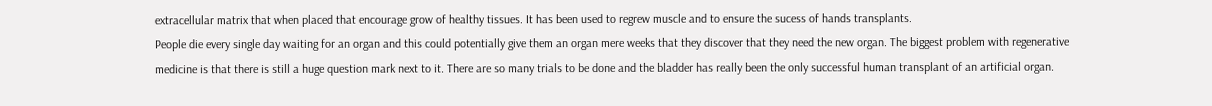extracellular matrix that when placed that encourage grow of healthy tissues. It has been used to regrew muscle and to ensure the sucess of hands transplants.
People die every single day waiting for an organ and this could potentially give them an organ mere weeks that they discover that they need the new organ. The biggest problem with regenerative medicine is that there is still a huge question mark next to it. There are so many trials to be done and the bladder has really been the only successful human transplant of an artificial organ.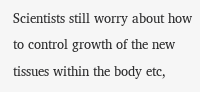Scientists still worry about how to control growth of the new tissues within the body etc,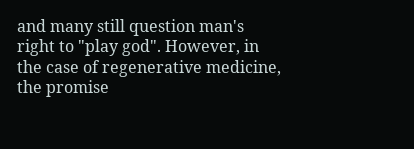and many still question man's right to "play god". However, in the case of regenerative medicine, the promise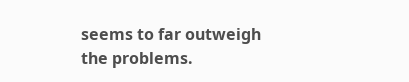seems to far outweigh the problems.